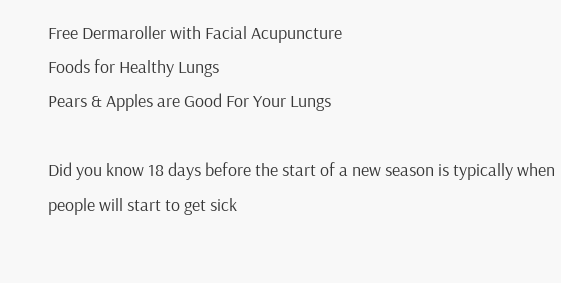Free Dermaroller with Facial Acupuncture
Foods for Healthy Lungs
Pears & Apples are Good For Your Lungs

Did you know 18 days before the start of a new season is typically when people will start to get sick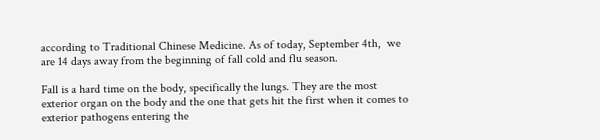according to Traditional Chinese Medicine. As of today, September 4th,  we are 14 days away from the beginning of fall cold and flu season.

Fall is a hard time on the body, specifically the lungs. They are the most exterior organ on the body and the one that gets hit the first when it comes to exterior pathogens entering the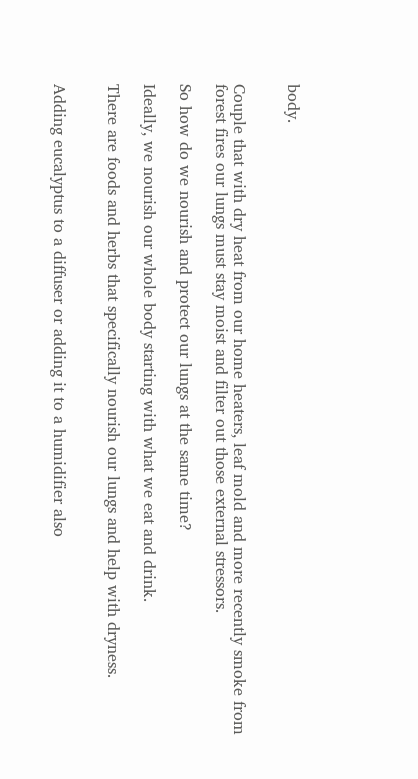body.


Couple that with dry heat from our home heaters, leaf mold and more recently smoke from forest fires our lungs must stay moist and filter out those external stressors.

So how do we nourish and protect our lungs at the same time?

Ideally, we nourish our whole body starting with what we eat and drink.

There are foods and herbs that specifically nourish our lungs and help with dryness.


Adding eucalyptus to a diffuser or adding it to a humidifier also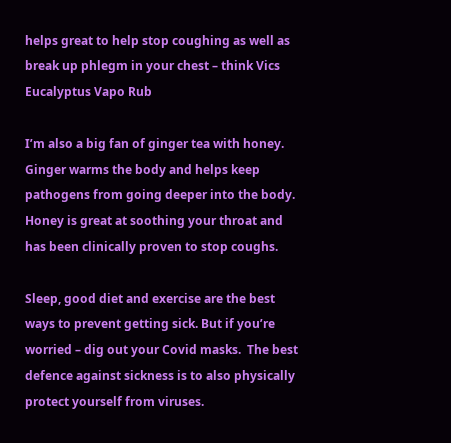helps great to help stop coughing as well as break up phlegm in your chest – think Vics Eucalyptus Vapo Rub

I’m also a big fan of ginger tea with honey. Ginger warms the body and helps keep pathogens from going deeper into the body. Honey is great at soothing your throat and has been clinically proven to stop coughs.

Sleep, good diet and exercise are the best ways to prevent getting sick. But if you’re worried – dig out your Covid masks.  The best defence against sickness is to also physically protect yourself from viruses.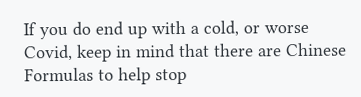If you do end up with a cold, or worse Covid, keep in mind that there are Chinese Formulas to help stop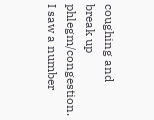coughing and break up phlegm/congestion. I saw a number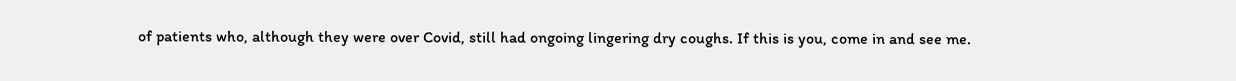of patients who, although they were over Covid, still had ongoing lingering dry coughs. If this is you, come in and see me.